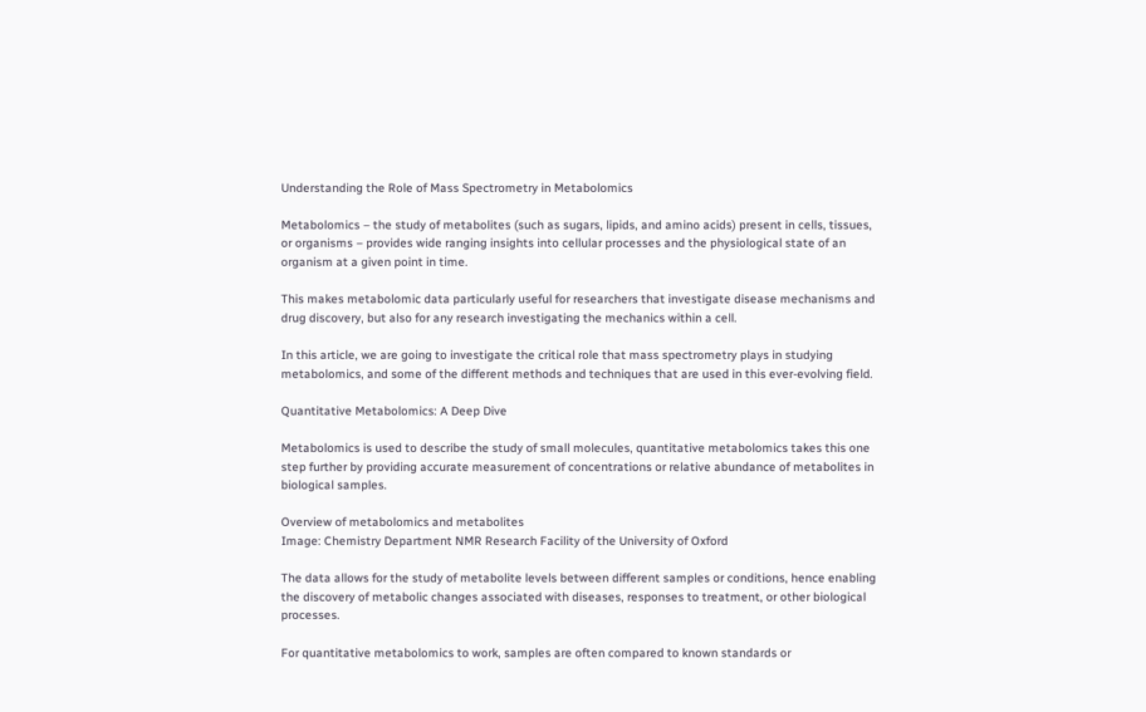Understanding the Role of Mass Spectrometry in Metabolomics

Metabolomics – the study of metabolites (such as sugars, lipids, and amino acids) present in cells, tissues, or organisms – provides wide ranging insights into cellular processes and the physiological state of an organism at a given point in time.

This makes metabolomic data particularly useful for researchers that investigate disease mechanisms and drug discovery, but also for any research investigating the mechanics within a cell.

In this article, we are going to investigate the critical role that mass spectrometry plays in studying metabolomics, and some of the different methods and techniques that are used in this ever-evolving field.

Quantitative Metabolomics: A Deep Dive

Metabolomics is used to describe the study of small molecules, quantitative metabolomics takes this one step further by providing accurate measurement of concentrations or relative abundance of metabolites in biological samples.

Overview of metabolomics and metabolites
Image: Chemistry Department NMR Research Facility of the University of Oxford

The data allows for the study of metabolite levels between different samples or conditions, hence enabling the discovery of metabolic changes associated with diseases, responses to treatment, or other biological processes.

For quantitative metabolomics to work, samples are often compared to known standards or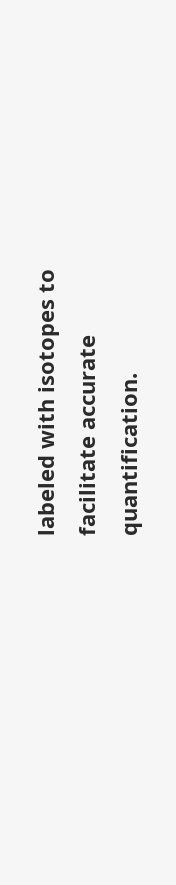labeled with isotopes to facilitate accurate quantification.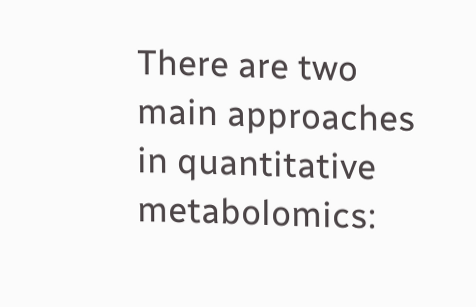There are two main approaches in quantitative metabolomics: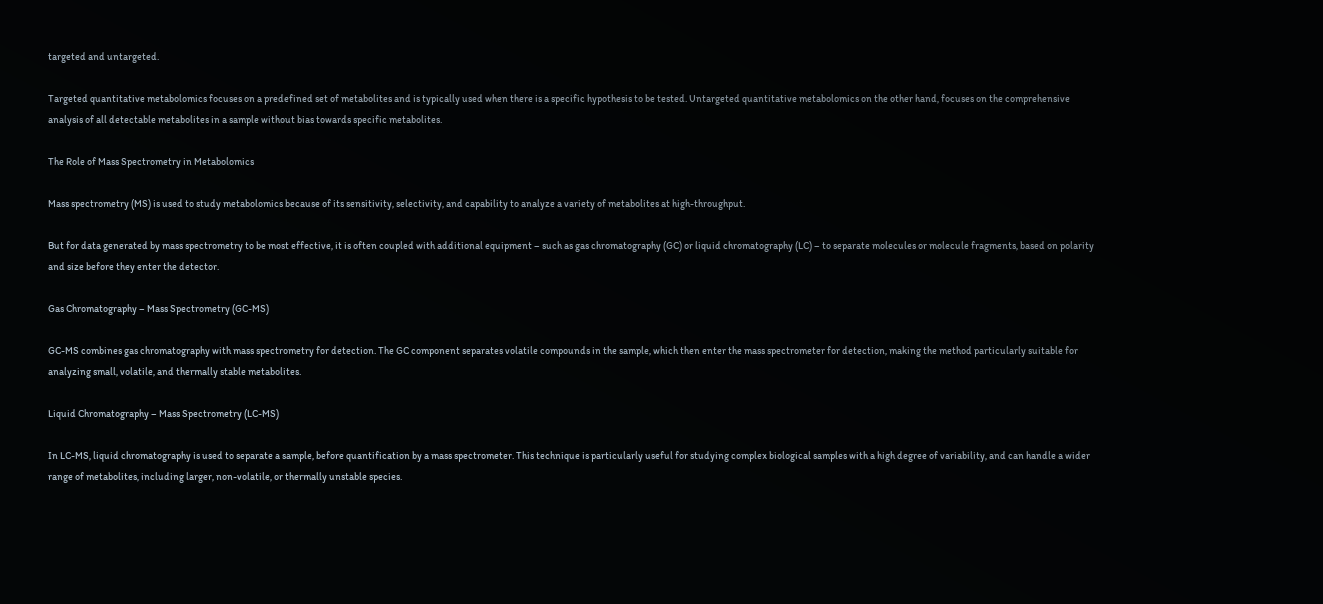targeted and untargeted.

Targeted quantitative metabolomics focuses on a predefined set of metabolites and is typically used when there is a specific hypothesis to be tested. Untargeted quantitative metabolomics on the other hand, focuses on the comprehensive analysis of all detectable metabolites in a sample without bias towards specific metabolites.

The Role of Mass Spectrometry in Metabolomics

Mass spectrometry (MS) is used to study metabolomics because of its sensitivity, selectivity, and capability to analyze a variety of metabolites at high-throughput.

But for data generated by mass spectrometry to be most effective, it is often coupled with additional equipment – such as gas chromatography (GC) or liquid chromatography (LC) – to separate molecules or molecule fragments, based on polarity and size before they enter the detector.

Gas Chromatography – Mass Spectrometry (GC-MS)

GC-MS combines gas chromatography with mass spectrometry for detection. The GC component separates volatile compounds in the sample, which then enter the mass spectrometer for detection, making the method particularly suitable for analyzing small, volatile, and thermally stable metabolites.

Liquid Chromatography – Mass Spectrometry (LC-MS)

In LC-MS, liquid chromatography is used to separate a sample, before quantification by a mass spectrometer. This technique is particularly useful for studying complex biological samples with a high degree of variability, and can handle a wider range of metabolites, including larger, non-volatile, or thermally unstable species.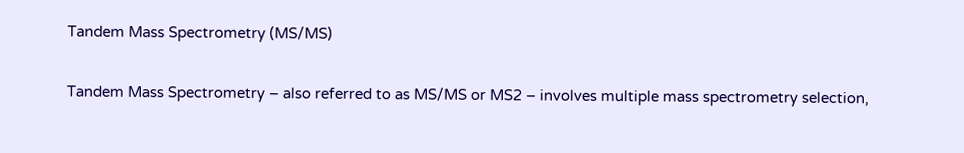Tandem Mass Spectrometry (MS/MS)

Tandem Mass Spectrometry – also referred to as MS/MS or MS2 – involves multiple mass spectrometry selection,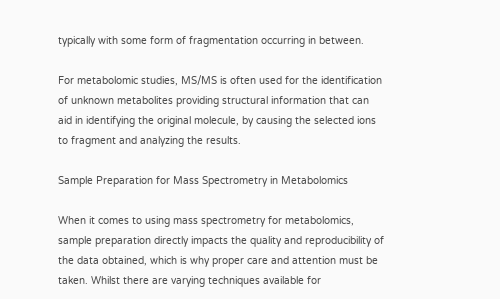typically with some form of fragmentation occurring in between.

For metabolomic studies, MS/MS is often used for the identification of unknown metabolites providing structural information that can aid in identifying the original molecule, by causing the selected ions to fragment and analyzing the results.

Sample Preparation for Mass Spectrometry in Metabolomics

When it comes to using mass spectrometry for metabolomics, sample preparation directly impacts the quality and reproducibility of the data obtained, which is why proper care and attention must be taken. Whilst there are varying techniques available for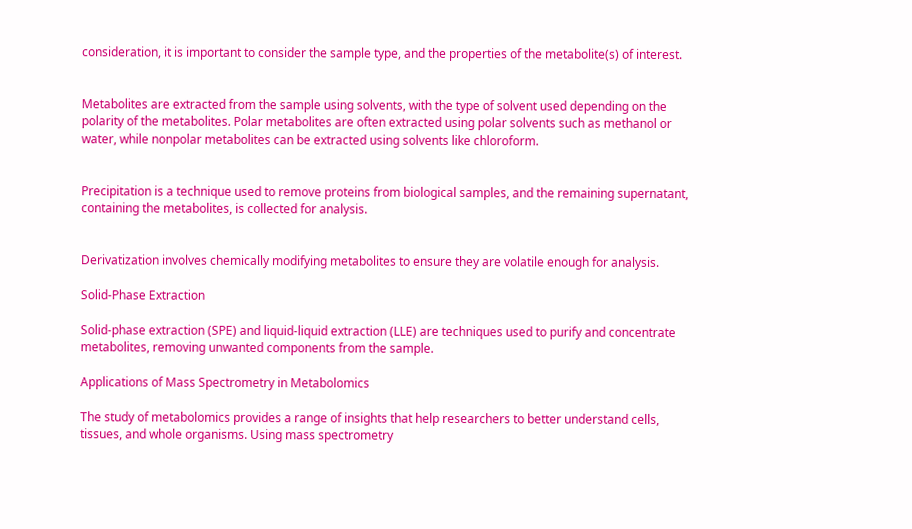consideration, it is important to consider the sample type, and the properties of the metabolite(s) of interest.


Metabolites are extracted from the sample using solvents, with the type of solvent used depending on the polarity of the metabolites. Polar metabolites are often extracted using polar solvents such as methanol or water, while nonpolar metabolites can be extracted using solvents like chloroform.


Precipitation is a technique used to remove proteins from biological samples, and the remaining supernatant, containing the metabolites, is collected for analysis.


Derivatization involves chemically modifying metabolites to ensure they are volatile enough for analysis.

Solid-Phase Extraction

Solid-phase extraction (SPE) and liquid-liquid extraction (LLE) are techniques used to purify and concentrate metabolites, removing unwanted components from the sample.

Applications of Mass Spectrometry in Metabolomics

The study of metabolomics provides a range of insights that help researchers to better understand cells, tissues, and whole organisms. Using mass spectrometry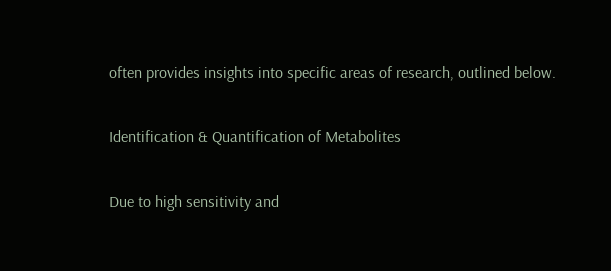often provides insights into specific areas of research, outlined below.

Identification & Quantification of Metabolites

Due to high sensitivity and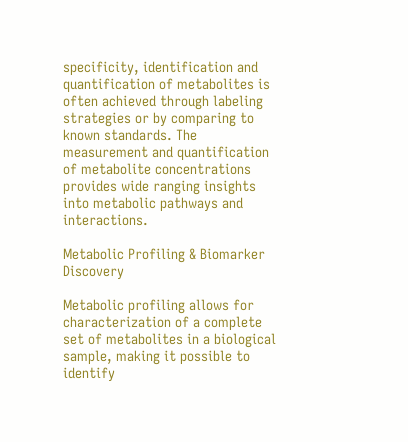specificity, identification and quantification of metabolites is often achieved through labeling strategies or by comparing to known standards. The measurement and quantification of metabolite concentrations provides wide ranging insights into metabolic pathways and interactions.

Metabolic Profiling & Biomarker Discovery

Metabolic profiling allows for characterization of a complete set of metabolites in a biological sample, making it possible to identify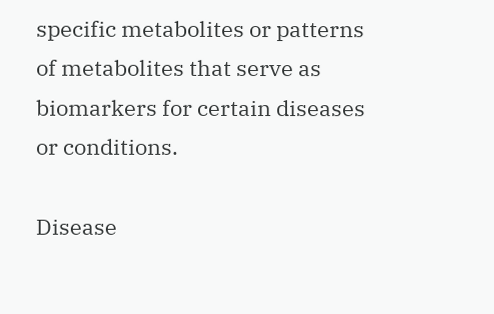specific metabolites or patterns of metabolites that serve as biomarkers for certain diseases or conditions.

Disease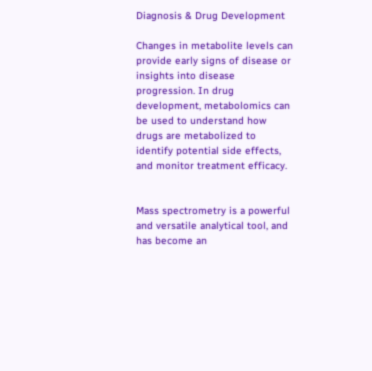Diagnosis & Drug Development

Changes in metabolite levels can provide early signs of disease or insights into disease progression. In drug development, metabolomics can be used to understand how drugs are metabolized to identify potential side effects, and monitor treatment efficacy.


Mass spectrometry is a powerful and versatile analytical tool, and has become an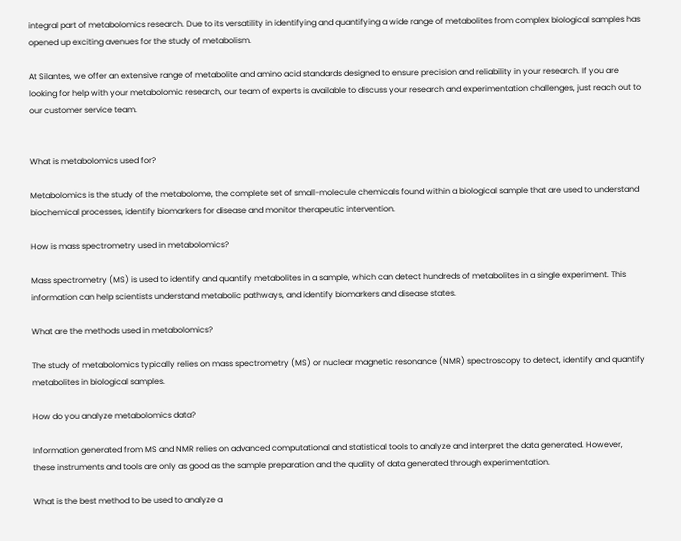integral part of metabolomics research. Due to its versatility in identifying and quantifying a wide range of metabolites from complex biological samples has opened up exciting avenues for the study of metabolism.

At Silantes, we offer an extensive range of metabolite and amino acid standards designed to ensure precision and reliability in your research. If you are looking for help with your metabolomic research, our team of experts is available to discuss your research and experimentation challenges, just reach out to our customer service team.


What is metabolomics used for?

Metabolomics is the study of the metabolome, the complete set of small-molecule chemicals found within a biological sample that are used to understand biochemical processes, identify biomarkers for disease and monitor therapeutic intervention.

How is mass spectrometry used in metabolomics?

Mass spectrometry (MS) is used to identify and quantify metabolites in a sample, which can detect hundreds of metabolites in a single experiment. This information can help scientists understand metabolic pathways, and identify biomarkers and disease states.

What are the methods used in metabolomics?

The study of metabolomics typically relies on mass spectrometry (MS) or nuclear magnetic resonance (NMR) spectroscopy to detect, identify and quantify metabolites in biological samples.

How do you analyze metabolomics data?

Information generated from MS and NMR relies on advanced computational and statistical tools to analyze and interpret the data generated. However, these instruments and tools are only as good as the sample preparation and the quality of data generated through experimentation.

What is the best method to be used to analyze a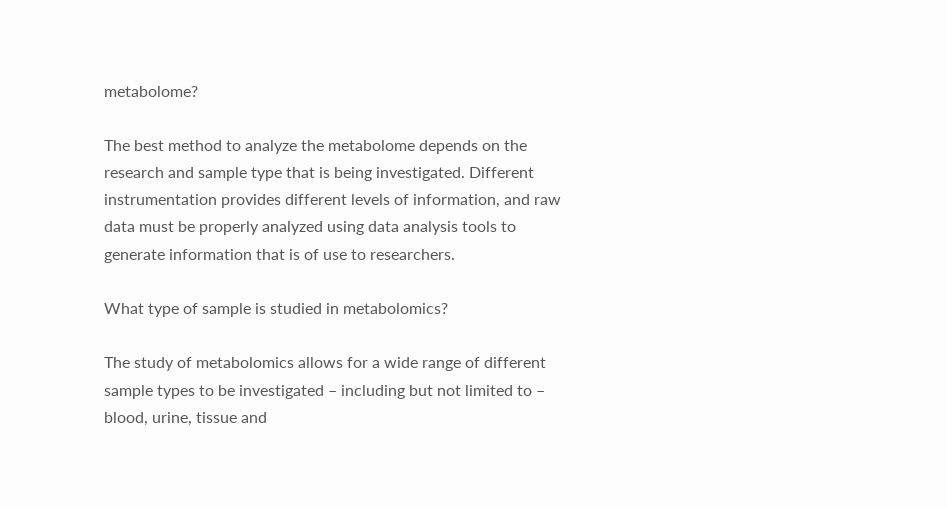metabolome?

The best method to analyze the metabolome depends on the research and sample type that is being investigated. Different instrumentation provides different levels of information, and raw data must be properly analyzed using data analysis tools to generate information that is of use to researchers.

What type of sample is studied in metabolomics?

The study of metabolomics allows for a wide range of different sample types to be investigated – including but not limited to – blood, urine, tissue and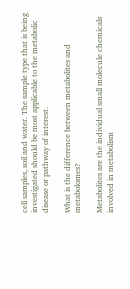cell samples, soil and water. The sample type that is being investigated should be most applicable to the metabolic disease or pathway of interest.

What is the difference between metabolites and metabolomes?

Metabolites are the individual small molecule chemicals involved in metabolism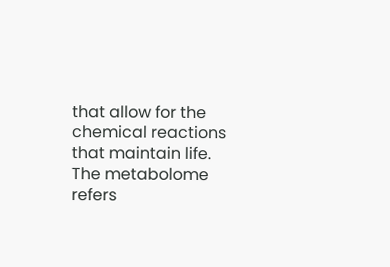that allow for the chemical reactions that maintain life. The metabolome refers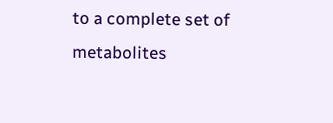to a complete set of metabolites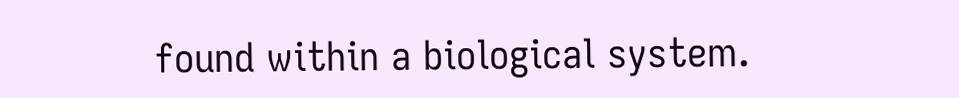found within a biological system.